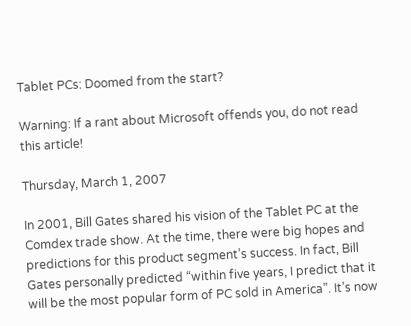Tablet PCs: Doomed from the start?

Warning: If a rant about Microsoft offends you, do not read this article!

Thursday, March 1, 2007

In 2001, Bill Gates shared his vision of the Tablet PC at the Comdex trade show. At the time, there were big hopes and predictions for this product segment’s success. In fact, Bill Gates personally predicted “within five years, I predict that it will be the most popular form of PC sold in America”. It’s now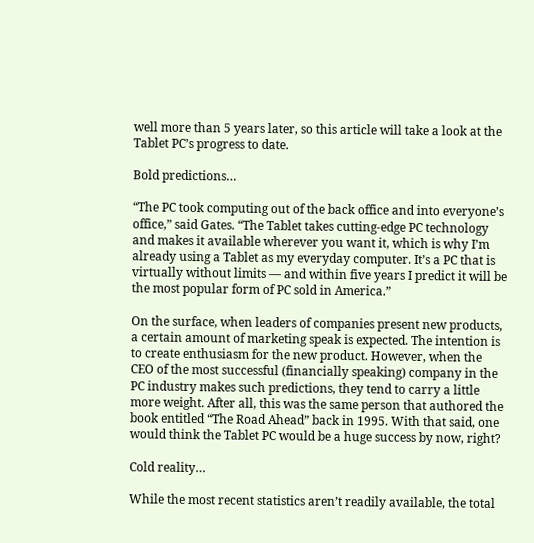well more than 5 years later, so this article will take a look at the Tablet PC’s progress to date.

Bold predictions…

“The PC took computing out of the back office and into everyone’s office,” said Gates. “The Tablet takes cutting-edge PC technology and makes it available wherever you want it, which is why I’m already using a Tablet as my everyday computer. It’s a PC that is virtually without limits — and within five years I predict it will be the most popular form of PC sold in America.”

On the surface, when leaders of companies present new products, a certain amount of marketing speak is expected. The intention is to create enthusiasm for the new product. However, when the CEO of the most successful (financially speaking) company in the PC industry makes such predictions, they tend to carry a little more weight. After all, this was the same person that authored the book entitled “The Road Ahead” back in 1995. With that said, one would think the Tablet PC would be a huge success by now, right?

Cold reality…

While the most recent statistics aren’t readily available, the total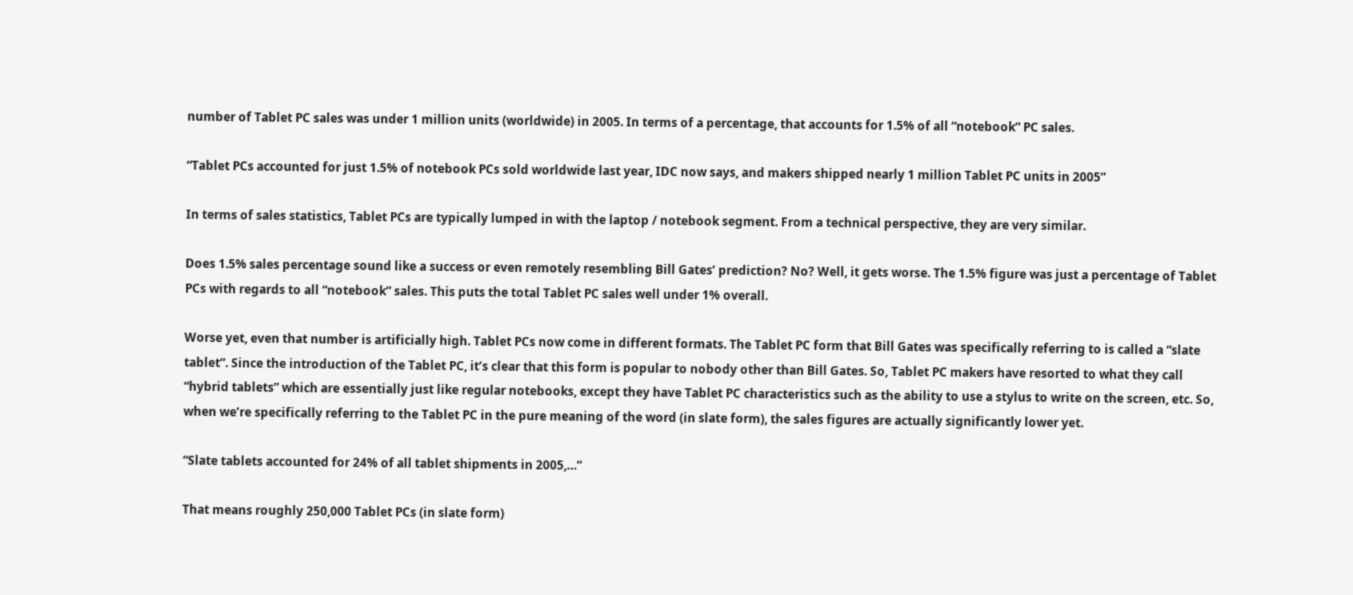number of Tablet PC sales was under 1 million units (worldwide) in 2005. In terms of a percentage, that accounts for 1.5% of all “notebook” PC sales.

“Tablet PCs accounted for just 1.5% of notebook PCs sold worldwide last year, IDC now says, and makers shipped nearly 1 million Tablet PC units in 2005”

In terms of sales statistics, Tablet PCs are typically lumped in with the laptop / notebook segment. From a technical perspective, they are very similar.

Does 1.5% sales percentage sound like a success or even remotely resembling Bill Gates’ prediction? No? Well, it gets worse. The 1.5% figure was just a percentage of Tablet PCs with regards to all “notebook” sales. This puts the total Tablet PC sales well under 1% overall.

Worse yet, even that number is artificially high. Tablet PCs now come in different formats. The Tablet PC form that Bill Gates was specifically referring to is called a “slate tablet”. Since the introduction of the Tablet PC, it’s clear that this form is popular to nobody other than Bill Gates. So, Tablet PC makers have resorted to what they call “hybrid tablets” which are essentially just like regular notebooks, except they have Tablet PC characteristics such as the ability to use a stylus to write on the screen, etc. So, when we’re specifically referring to the Tablet PC in the pure meaning of the word (in slate form), the sales figures are actually significantly lower yet.

“Slate tablets accounted for 24% of all tablet shipments in 2005,…”

That means roughly 250,000 Tablet PCs (in slate form)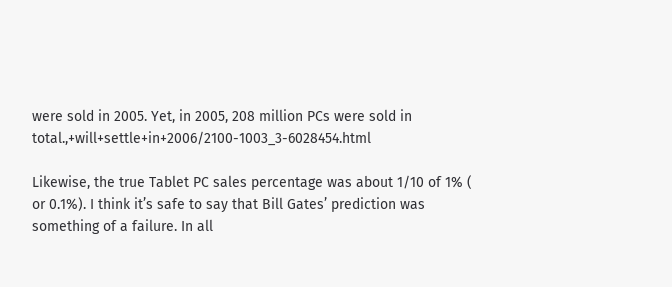were sold in 2005. Yet, in 2005, 208 million PCs were sold in total.,+will+settle+in+2006/2100-1003_3-6028454.html

Likewise, the true Tablet PC sales percentage was about 1/10 of 1% ( or 0.1%). I think it’s safe to say that Bill Gates’ prediction was something of a failure. In all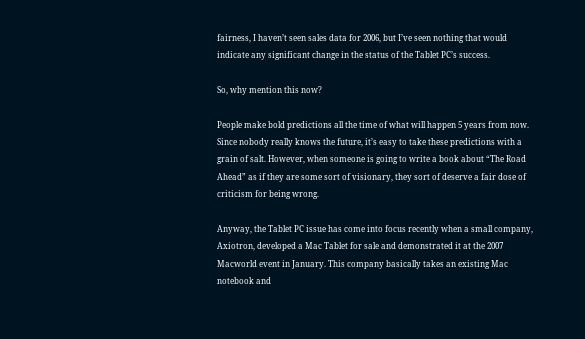fairness, I haven’t seen sales data for 2006, but I’ve seen nothing that would indicate any significant change in the status of the Tablet PC’s success.

So, why mention this now?

People make bold predictions all the time of what will happen 5 years from now. Since nobody really knows the future, it’s easy to take these predictions with a grain of salt. However, when someone is going to write a book about “The Road Ahead” as if they are some sort of visionary, they sort of deserve a fair dose of criticism for being wrong.

Anyway, the Tablet PC issue has come into focus recently when a small company, Axiotron, developed a Mac Tablet for sale and demonstrated it at the 2007 Macworld event in January. This company basically takes an existing Mac notebook and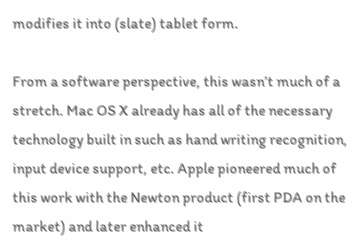modifies it into (slate) tablet form.

From a software perspective, this wasn’t much of a stretch. Mac OS X already has all of the necessary technology built in such as hand writing recognition, input device support, etc. Apple pioneered much of this work with the Newton product (first PDA on the market) and later enhanced it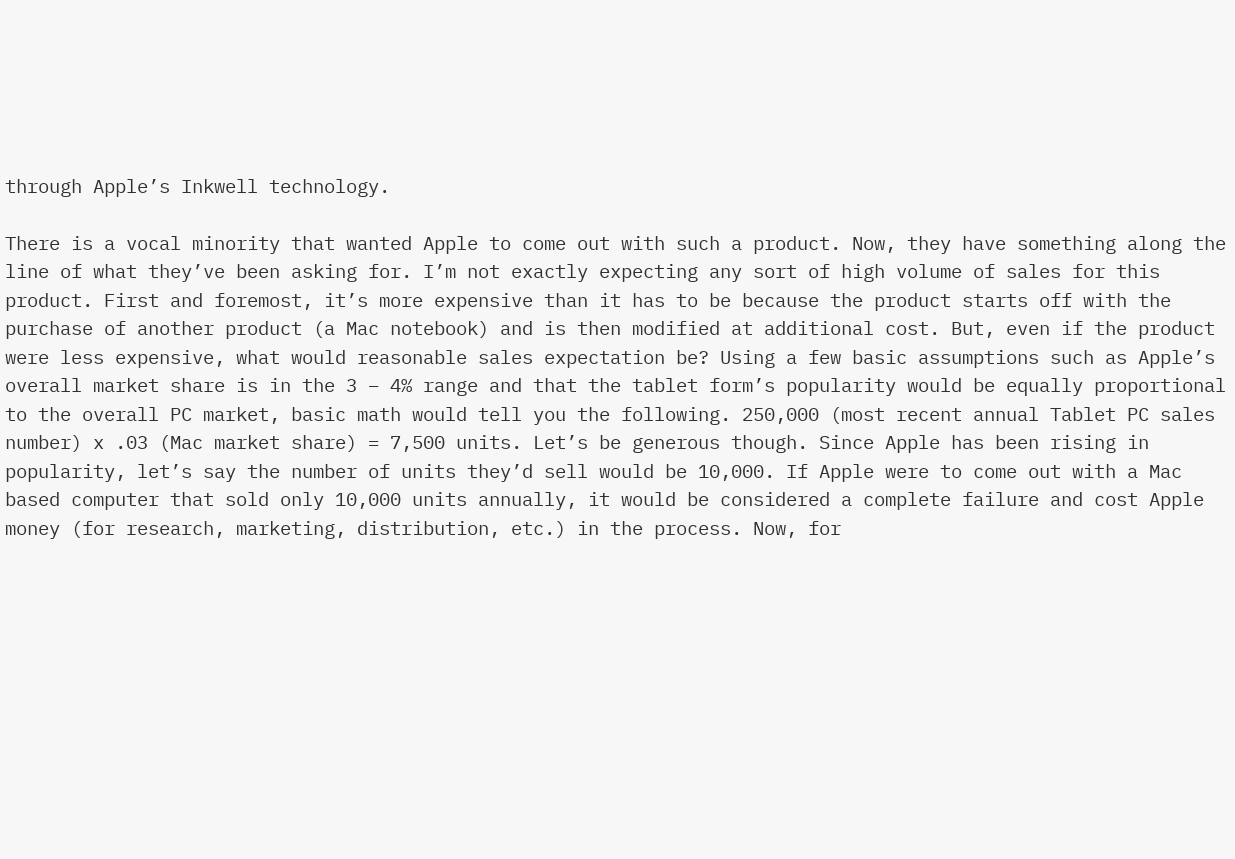through Apple’s Inkwell technology.

There is a vocal minority that wanted Apple to come out with such a product. Now, they have something along the line of what they’ve been asking for. I’m not exactly expecting any sort of high volume of sales for this product. First and foremost, it’s more expensive than it has to be because the product starts off with the purchase of another product (a Mac notebook) and is then modified at additional cost. But, even if the product were less expensive, what would reasonable sales expectation be? Using a few basic assumptions such as Apple’s overall market share is in the 3 – 4% range and that the tablet form’s popularity would be equally proportional to the overall PC market, basic math would tell you the following. 250,000 (most recent annual Tablet PC sales number) x .03 (Mac market share) = 7,500 units. Let’s be generous though. Since Apple has been rising in popularity, let’s say the number of units they’d sell would be 10,000. If Apple were to come out with a Mac based computer that sold only 10,000 units annually, it would be considered a complete failure and cost Apple money (for research, marketing, distribution, etc.) in the process. Now, for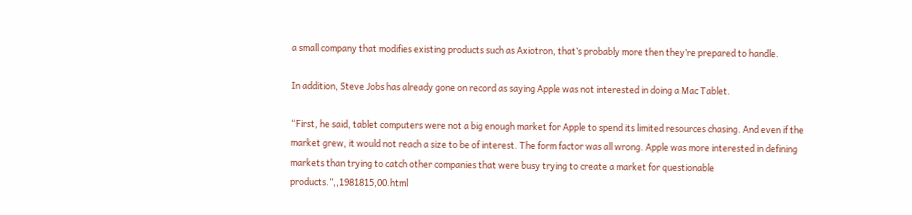a small company that modifies existing products such as Axiotron, that’s probably more then they’re prepared to handle.

In addition, Steve Jobs has already gone on record as saying Apple was not interested in doing a Mac Tablet.

“First, he said, tablet computers were not a big enough market for Apple to spend its limited resources chasing. And even if the market grew, it would not reach a size to be of interest. The form factor was all wrong. Apple was more interested in defining markets than trying to catch other companies that were busy trying to create a market for questionable products.”,,1981815,00.html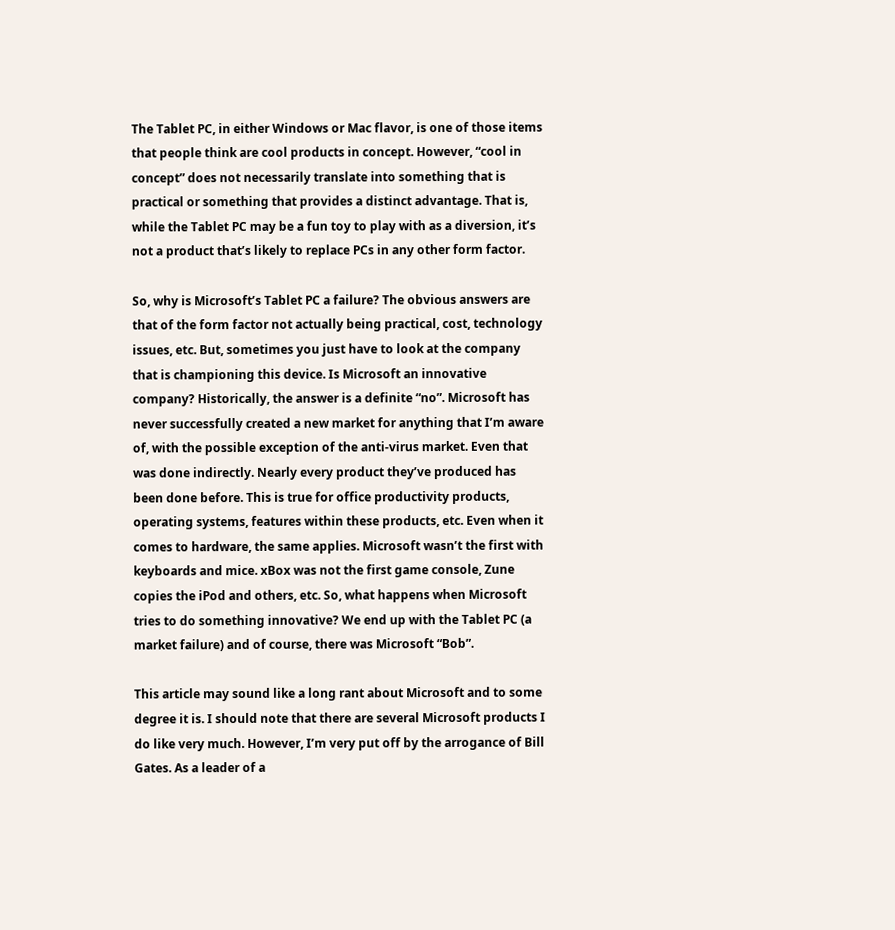The Tablet PC, in either Windows or Mac flavor, is one of those items that people think are cool products in concept. However, “cool in concept” does not necessarily translate into something that is practical or something that provides a distinct advantage. That is, while the Tablet PC may be a fun toy to play with as a diversion, it’s not a product that’s likely to replace PCs in any other form factor.

So, why is Microsoft’s Tablet PC a failure? The obvious answers are that of the form factor not actually being practical, cost, technology issues, etc. But, sometimes you just have to look at the company that is championing this device. Is Microsoft an innovative company? Historically, the answer is a definite “no”. Microsoft has never successfully created a new market for anything that I’m aware of, with the possible exception of the anti-virus market. Even that was done indirectly. Nearly every product they’ve produced has been done before. This is true for office productivity products, operating systems, features within these products, etc. Even when it comes to hardware, the same applies. Microsoft wasn’t the first with keyboards and mice. xBox was not the first game console, Zune copies the iPod and others, etc. So, what happens when Microsoft tries to do something innovative? We end up with the Tablet PC (a market failure) and of course, there was Microsoft “Bob”.

This article may sound like a long rant about Microsoft and to some degree it is. I should note that there are several Microsoft products I do like very much. However, I’m very put off by the arrogance of Bill Gates. As a leader of a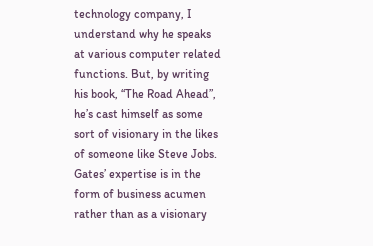technology company, I understand why he speaks at various computer related functions. But, by writing his book, “The Road Ahead”, he’s cast himself as some sort of visionary in the likes of someone like Steve Jobs. Gates’ expertise is in the form of business acumen rather than as a visionary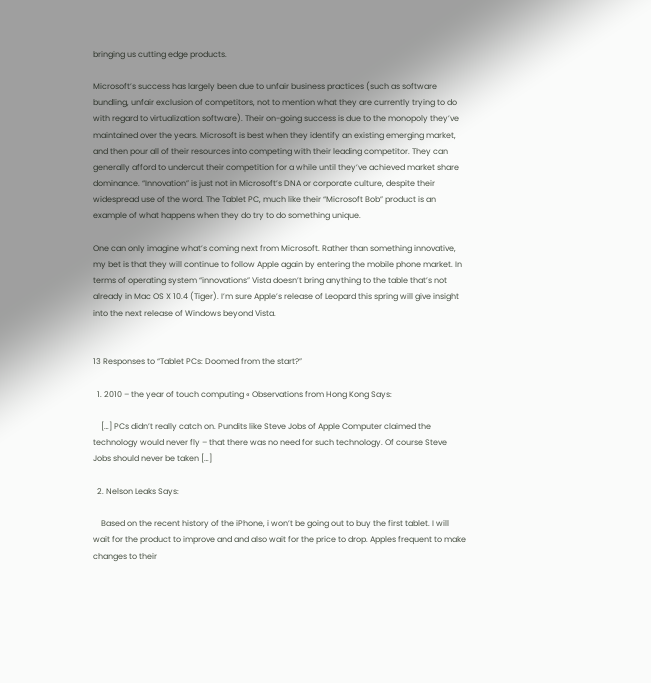bringing us cutting edge products.

Microsoft’s success has largely been due to unfair business practices (such as software bundling, unfair exclusion of competitors, not to mention what they are currently trying to do with regard to virtualization software). Their on-going success is due to the monopoly they’ve maintained over the years. Microsoft is best when they identify an existing emerging market, and then pour all of their resources into competing with their leading competitor. They can generally afford to undercut their competition for a while until they’ve achieved market share dominance. “Innovation” is just not in Microsoft’s DNA or corporate culture, despite their widespread use of the word. The Tablet PC, much like their “Microsoft Bob” product is an example of what happens when they do try to do something unique.

One can only imagine what’s coming next from Microsoft. Rather than something innovative, my bet is that they will continue to follow Apple again by entering the mobile phone market. In terms of operating system “innovations” Vista doesn’t bring anything to the table that’s not already in Mac OS X 10.4 (Tiger). I’m sure Apple’s release of Leopard this spring will give insight into the next release of Windows beyond Vista.


13 Responses to “Tablet PCs: Doomed from the start?”

  1. 2010 – the year of touch computing « Observations from Hong Kong Says:

    […] PCs didn’t really catch on. Pundits like Steve Jobs of Apple Computer claimed the technology would never fly – that there was no need for such technology. Of course Steve Jobs should never be taken […]

  2. Nelson Leaks Says:

    Based on the recent history of the iPhone, i won’t be going out to buy the first tablet. I will wait for the product to improve and and also wait for the price to drop. Apples frequent to make changes to their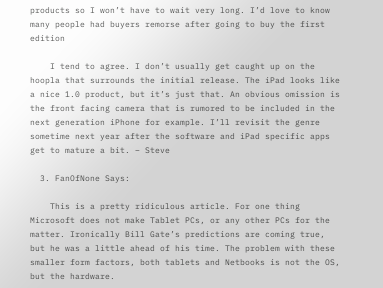products so I won’t have to wait very long. I’d love to know many people had buyers remorse after going to buy the first edition

    I tend to agree. I don’t usually get caught up on the hoopla that surrounds the initial release. The iPad looks like a nice 1.0 product, but it’s just that. An obvious omission is the front facing camera that is rumored to be included in the next generation iPhone for example. I’ll revisit the genre sometime next year after the software and iPad specific apps get to mature a bit. – Steve

  3. FanOfNone Says:

    This is a pretty ridiculous article. For one thing Microsoft does not make Tablet PCs, or any other PCs for the matter. Ironically Bill Gate’s predictions are coming true, but he was a little ahead of his time. The problem with these smaller form factors, both tablets and Netbooks is not the OS, but the hardware.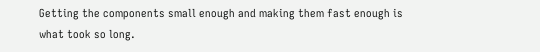Getting the components small enough and making them fast enough is what took so long.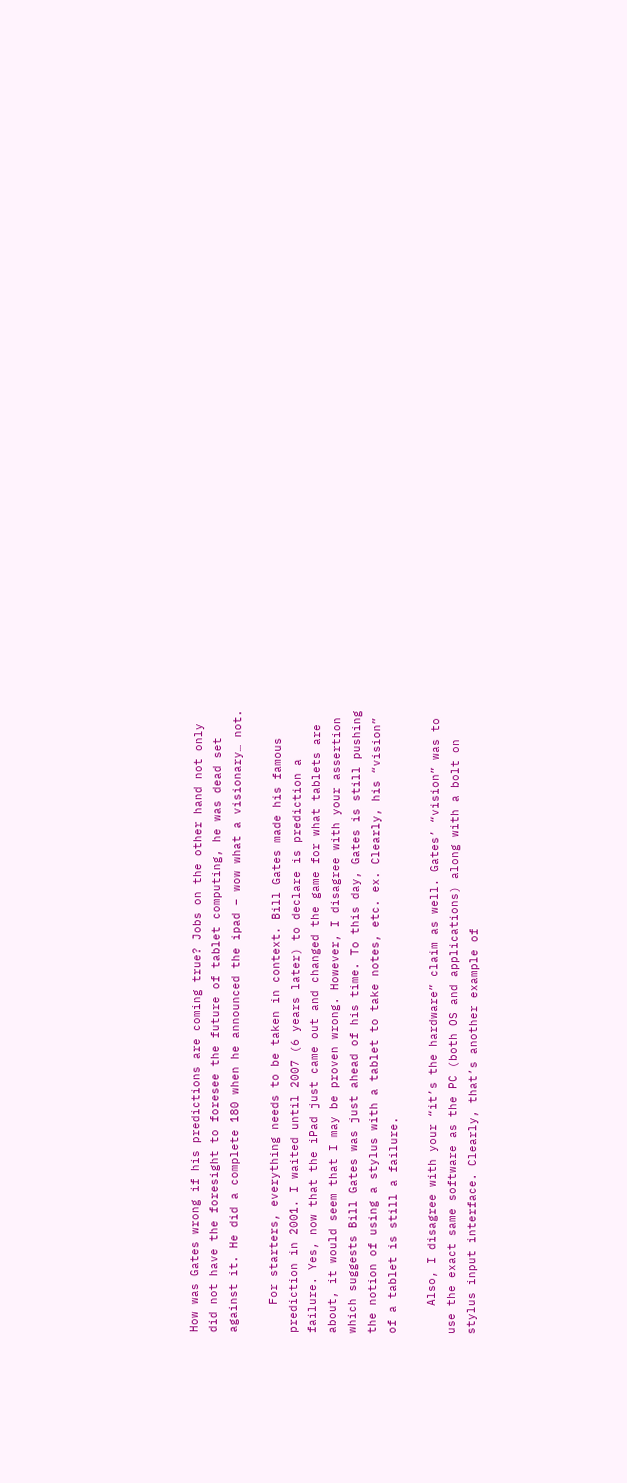How was Gates wrong if his predictions are coming true? Jobs on the other hand not only did not have the foresight to foresee the future of tablet computing, he was dead set against it. He did a complete 180 when he announced the ipad – wow what a visionary… not.

    For starters, everything needs to be taken in context. Bill Gates made his famous prediction in 2001. I waited until 2007 (6 years later) to declare is prediction a failure. Yes, now that the iPad just came out and changed the game for what tablets are about, it would seem that I may be proven wrong. However, I disagree with your assertion which suggests Bill Gates was just ahead of his time. To this day, Gates is still pushing the notion of using a stylus with a tablet to take notes, etc. ex. Clearly, his “vision” of a tablet is still a failure.

    Also, I disagree with your “it’s the hardware” claim as well. Gates’ “vision” was to use the exact same software as the PC (both OS and applications) along with a bolt on stylus input interface. Clearly, that’s another example of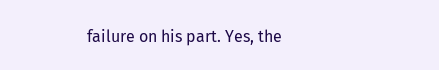failure on his part. Yes, the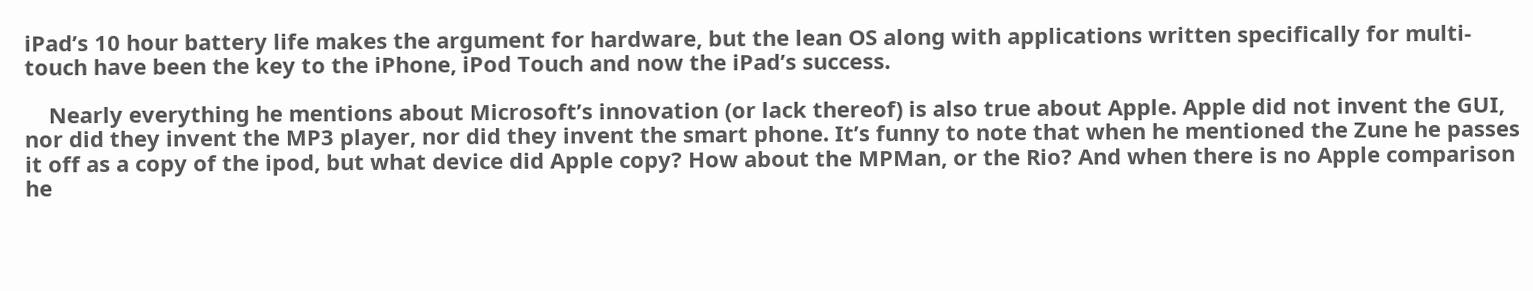iPad’s 10 hour battery life makes the argument for hardware, but the lean OS along with applications written specifically for multi-touch have been the key to the iPhone, iPod Touch and now the iPad’s success.

    Nearly everything he mentions about Microsoft’s innovation (or lack thereof) is also true about Apple. Apple did not invent the GUI, nor did they invent the MP3 player, nor did they invent the smart phone. It’s funny to note that when he mentioned the Zune he passes it off as a copy of the ipod, but what device did Apple copy? How about the MPMan, or the Rio? And when there is no Apple comparison he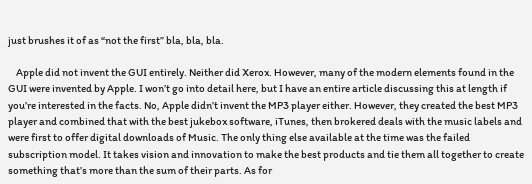just brushes it of as “not the first” bla, bla, bla.

    Apple did not invent the GUI entirely. Neither did Xerox. However, many of the modern elements found in the GUI were invented by Apple. I won’t go into detail here, but I have an entire article discussing this at length if you’re interested in the facts. No, Apple didn’t invent the MP3 player either. However, they created the best MP3 player and combined that with the best jukebox software, iTunes, then brokered deals with the music labels and were first to offer digital downloads of Music. The only thing else available at the time was the failed subscription model. It takes vision and innovation to make the best products and tie them all together to create something that’s more than the sum of their parts. As for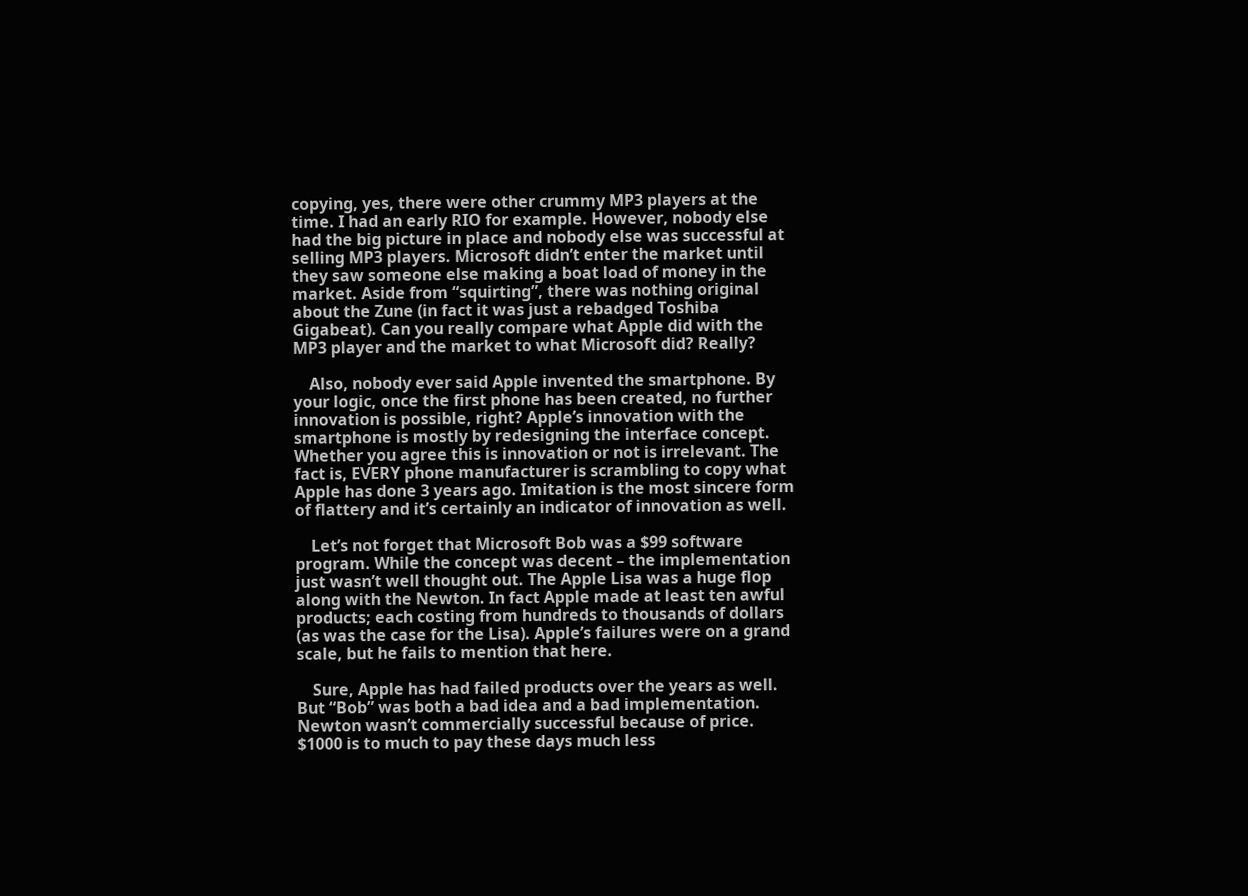copying, yes, there were other crummy MP3 players at the time. I had an early RIO for example. However, nobody else had the big picture in place and nobody else was successful at selling MP3 players. Microsoft didn’t enter the market until they saw someone else making a boat load of money in the market. Aside from “squirting”, there was nothing original about the Zune (in fact it was just a rebadged Toshiba Gigabeat). Can you really compare what Apple did with the MP3 player and the market to what Microsoft did? Really?

    Also, nobody ever said Apple invented the smartphone. By your logic, once the first phone has been created, no further innovation is possible, right? Apple’s innovation with the smartphone is mostly by redesigning the interface concept. Whether you agree this is innovation or not is irrelevant. The fact is, EVERY phone manufacturer is scrambling to copy what Apple has done 3 years ago. Imitation is the most sincere form of flattery and it’s certainly an indicator of innovation as well.

    Let’s not forget that Microsoft Bob was a $99 software program. While the concept was decent – the implementation just wasn’t well thought out. The Apple Lisa was a huge flop along with the Newton. In fact Apple made at least ten awful products; each costing from hundreds to thousands of dollars (as was the case for the Lisa). Apple’s failures were on a grand scale, but he fails to mention that here.

    Sure, Apple has had failed products over the years as well. But “Bob” was both a bad idea and a bad implementation. Newton wasn’t commercially successful because of price. $1000 is to much to pay these days much less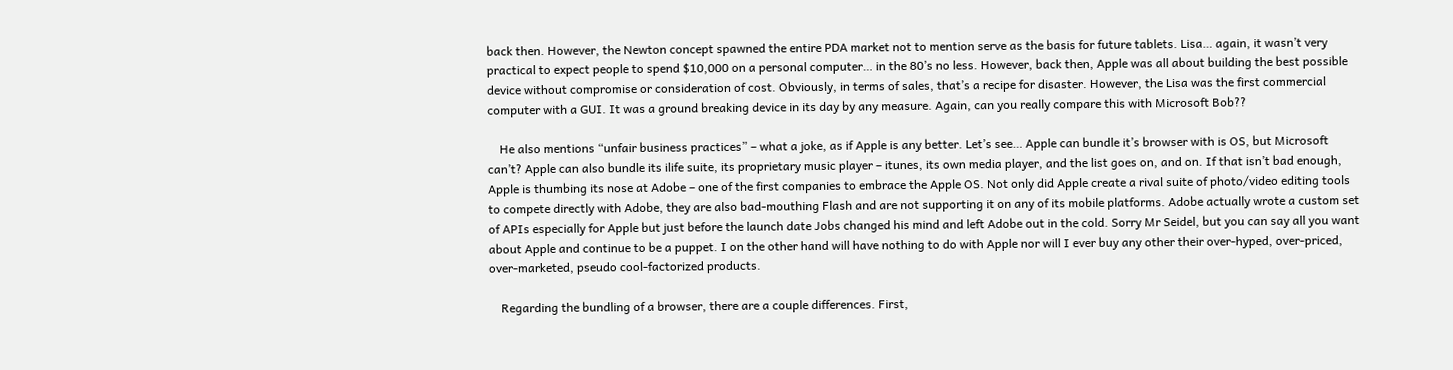back then. However, the Newton concept spawned the entire PDA market not to mention serve as the basis for future tablets. Lisa… again, it wasn’t very practical to expect people to spend $10,000 on a personal computer… in the 80’s no less. However, back then, Apple was all about building the best possible device without compromise or consideration of cost. Obviously, in terms of sales, that’s a recipe for disaster. However, the Lisa was the first commercial computer with a GUI. It was a ground breaking device in its day by any measure. Again, can you really compare this with Microsoft Bob??

    He also mentions “unfair business practices” – what a joke, as if Apple is any better. Let’s see… Apple can bundle it’s browser with is OS, but Microsoft can’t? Apple can also bundle its ilife suite, its proprietary music player – itunes, its own media player, and the list goes on, and on. If that isn’t bad enough, Apple is thumbing its nose at Adobe – one of the first companies to embrace the Apple OS. Not only did Apple create a rival suite of photo/video editing tools to compete directly with Adobe, they are also bad-mouthing Flash and are not supporting it on any of its mobile platforms. Adobe actually wrote a custom set of APIs especially for Apple but just before the launch date Jobs changed his mind and left Adobe out in the cold. Sorry Mr Seidel, but you can say all you want about Apple and continue to be a puppet. I on the other hand will have nothing to do with Apple nor will I ever buy any other their over-hyped, over-priced, over-marketed, pseudo cool-factorized products.

    Regarding the bundling of a browser, there are a couple differences. First,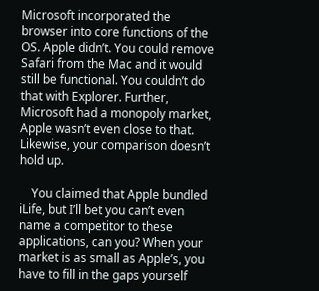Microsoft incorporated the browser into core functions of the OS. Apple didn’t. You could remove Safari from the Mac and it would still be functional. You couldn’t do that with Explorer. Further, Microsoft had a monopoly market, Apple wasn’t even close to that. Likewise, your comparison doesn’t hold up.

    You claimed that Apple bundled iLife, but I’ll bet you can’t even name a competitor to these applications, can you? When your market is as small as Apple’s, you have to fill in the gaps yourself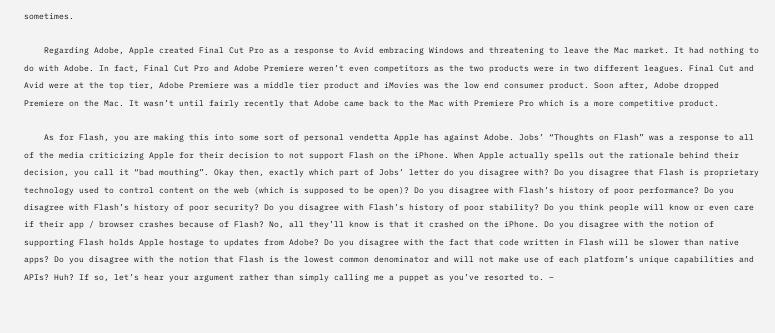sometimes.

    Regarding Adobe, Apple created Final Cut Pro as a response to Avid embracing Windows and threatening to leave the Mac market. It had nothing to do with Adobe. In fact, Final Cut Pro and Adobe Premiere weren’t even competitors as the two products were in two different leagues. Final Cut and Avid were at the top tier, Adobe Premiere was a middle tier product and iMovies was the low end consumer product. Soon after, Adobe dropped Premiere on the Mac. It wasn’t until fairly recently that Adobe came back to the Mac with Premiere Pro which is a more competitive product.

    As for Flash, you are making this into some sort of personal vendetta Apple has against Adobe. Jobs’ “Thoughts on Flash” was a response to all of the media criticizing Apple for their decision to not support Flash on the iPhone. When Apple actually spells out the rationale behind their decision, you call it “bad mouthing”. Okay then, exactly which part of Jobs’ letter do you disagree with? Do you disagree that Flash is proprietary technology used to control content on the web (which is supposed to be open)? Do you disagree with Flash’s history of poor performance? Do you disagree with Flash’s history of poor security? Do you disagree with Flash’s history of poor stability? Do you think people will know or even care if their app / browser crashes because of Flash? No, all they’ll know is that it crashed on the iPhone. Do you disagree with the notion of supporting Flash holds Apple hostage to updates from Adobe? Do you disagree with the fact that code written in Flash will be slower than native apps? Do you disagree with the notion that Flash is the lowest common denominator and will not make use of each platform’s unique capabilities and APIs? Huh? If so, let’s hear your argument rather than simply calling me a puppet as you’ve resorted to. –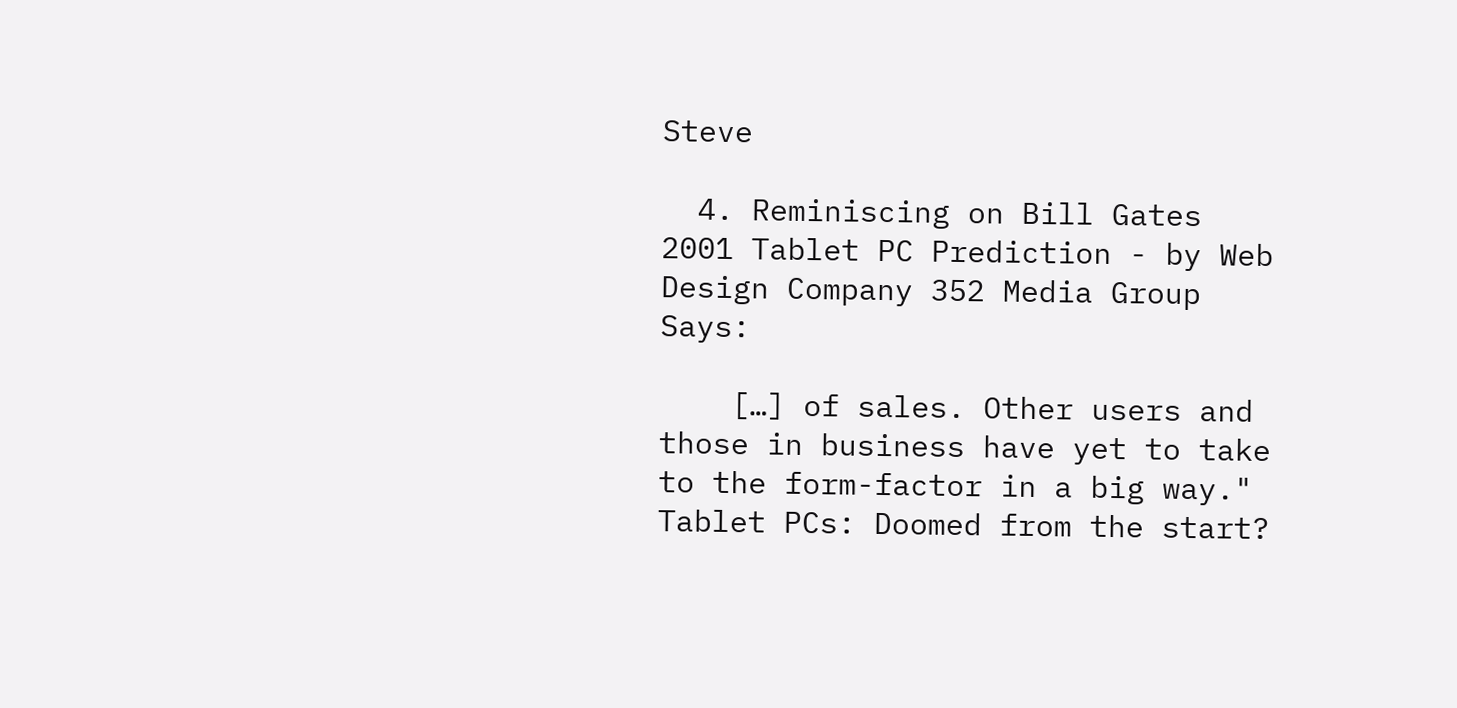Steve

  4. Reminiscing on Bill Gates 2001 Tablet PC Prediction - by Web Design Company 352 Media Group Says:

    […] of sales. Other users and those in business have yet to take to the form-factor in a big way." Tablet PCs: Doomed from the start?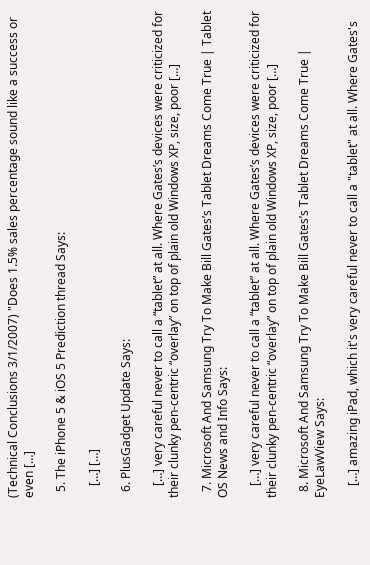(Technical Conclusions 3/1/2007) "Does 1.5% sales percentage sound like a success or even […]

  5. The iPhone 5 & iOS 5 Prediction thread Says:

    […] […]

  6. PlusGadget Update Says:

    […] very careful never to call a “tablet” at all. Where Gates’s devices were criticized for their clunky pen-centric “overlay” on top of plain old Windows XP, size, poor […]

  7. Microsoft And Samsung Try To Make Bill Gates’s Tablet Dreams Come True | Tablet OS News and Info Says:

    […] very careful never to call a “tablet” at all. Where Gates’s devices were criticized for their clunky pen-centric “overlay” on top of plain old Windows XP, size, poor […]

  8. Microsoft And Samsung Try To Make Bill Gates’s Tablet Dreams Come True | EyeLawView Says:

    […] amazing iPad, which it's very careful never to call a "tablet" at all. Where Gates's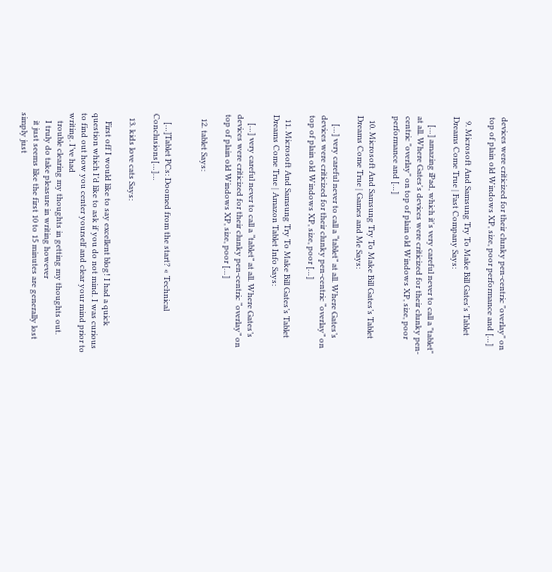devices were criticized for their clunky pen-centric "overlay" on top of plain old Windows XP, size, poor performance and […]

  9. Microsoft And Samsung Try To Make Bill Gates's Tablet Dreams Come True | Fast Company Says:

    […] amazing iPad, which it's very careful never to call a "tablet" at all. Where Gates's devices were criticized for their clunky pen-centric "overlay" on top of plain old Windows XP, size, poor performance and […]

  10. Microsoft And Samsung Try To Make Bill Gates’s Tablet Dreams Come True | Games and Me Says:

    […] very careful never to call a “tablet” at all. Where Gates’s devices were criticized for their clunky pen-centric “overlay” on top of plain old Windows XP, size, poor […]

  11. Microsoft And Samsung Try To Make Bill Gates’s Tablet Dreams Come True | Amazon Tablet Info Says:

    […] very careful never to call a “tablet” at all. Where Gates’s devices were criticized for their clunky pen-centric “overlay” on top of plain old Windows XP, size, poor […]

  12. tablet Says:


    […]Tablet PCs: Doomed from the start? « Technical Conclusions[…]…

  13. kids love cats Says:

    First off I would like to say excellent blog! I had a quick question which I’d like to ask if you do not mind. I was curious to find out how you center yourself and clear your mind prior to writing. I’ve had
    trouble clearing my thoughts in getting my thoughts out.
    I truly do take pleasure in writing however
    it just seems like the first 10 to 15 minutes are generally lost simply just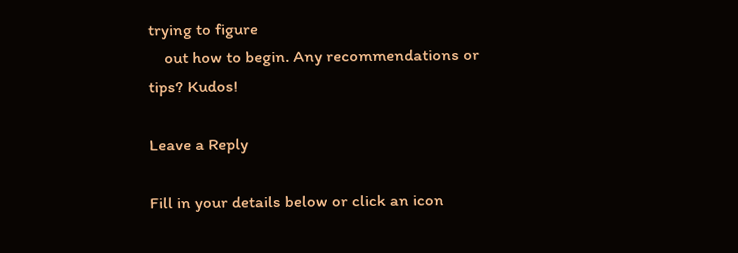trying to figure
    out how to begin. Any recommendations or tips? Kudos!

Leave a Reply

Fill in your details below or click an icon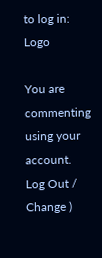to log in: Logo

You are commenting using your account. Log Out /  Change )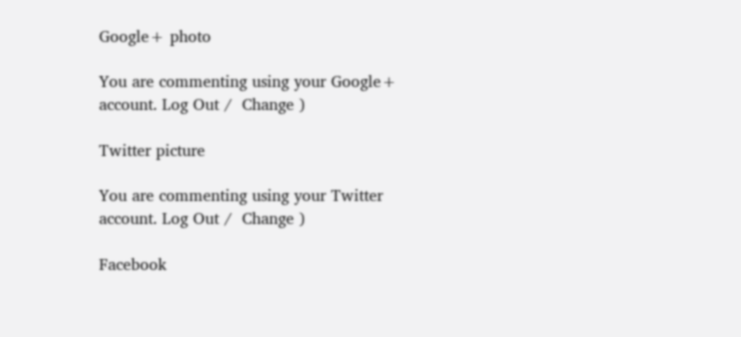Google+ photo

You are commenting using your Google+ account. Log Out /  Change )

Twitter picture

You are commenting using your Twitter account. Log Out /  Change )

Facebook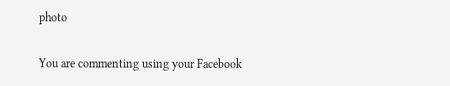photo

You are commenting using your Facebook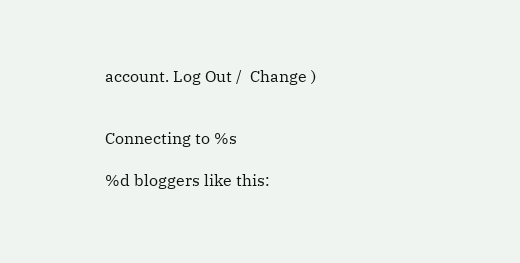account. Log Out /  Change )


Connecting to %s

%d bloggers like this: